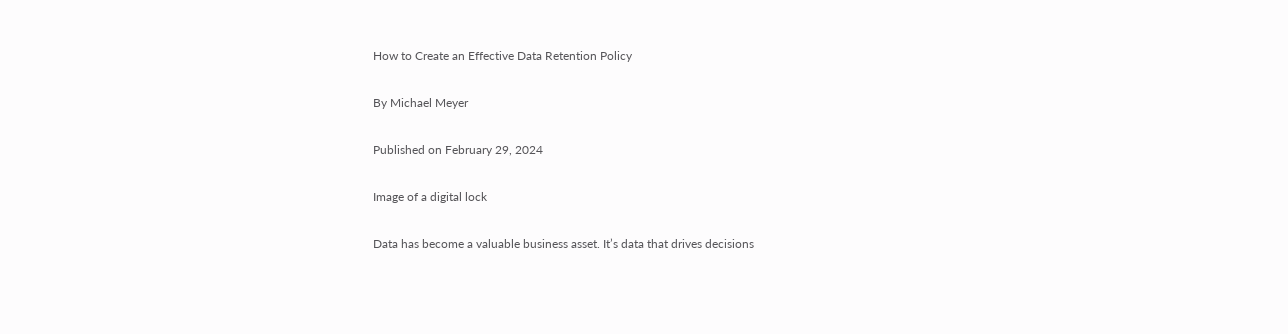How to Create an Effective Data Retention Policy

By Michael Meyer

Published on February 29, 2024

Image of a digital lock

Data has become a valuable business asset. It’s data that drives decisions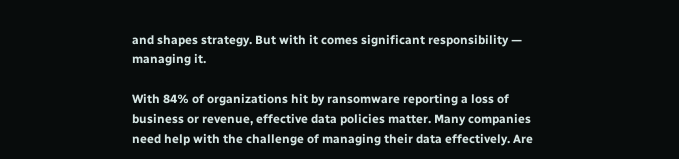and shapes strategy. But with it comes significant responsibility — managing it.

With 84% of organizations hit by ransomware reporting a loss of business or revenue, effective data policies matter. Many companies need help with the challenge of managing their data effectively. Are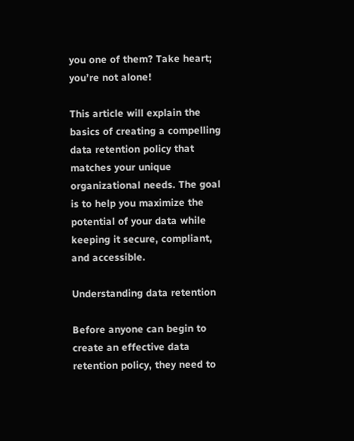you one of them? Take heart; you’re not alone!

This article will explain the basics of creating a compelling data retention policy that matches your unique organizational needs. The goal is to help you maximize the potential of your data while keeping it secure, compliant, and accessible.

Understanding data retention

Before anyone can begin to create an effective data retention policy, they need to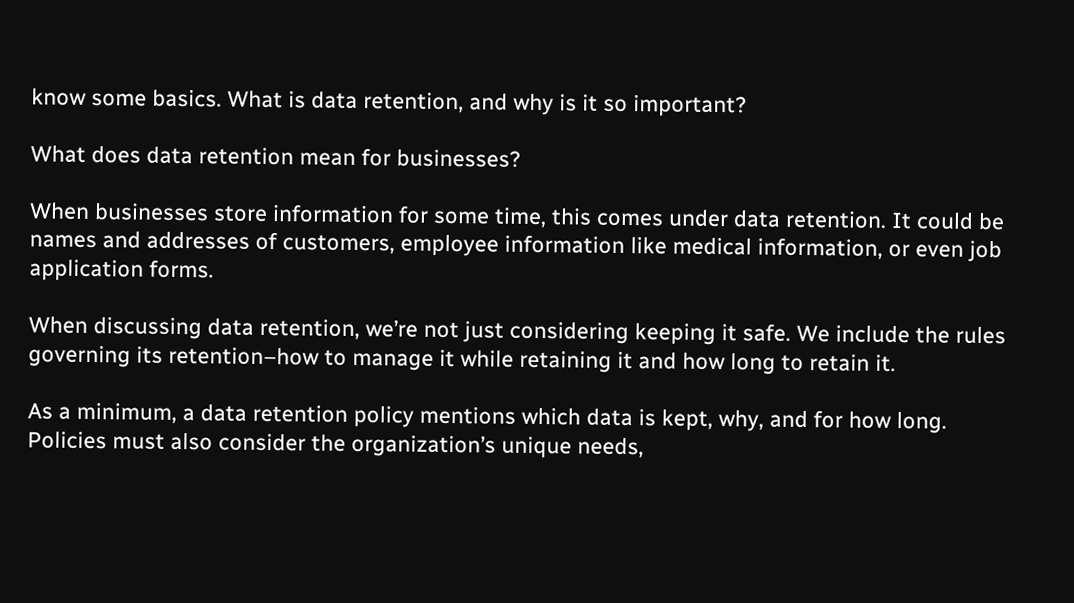know some basics. What is data retention, and why is it so important?

What does data retention mean for businesses?

When businesses store information for some time, this comes under data retention. It could be names and addresses of customers, employee information like medical information, or even job application forms.

When discussing data retention, we’re not just considering keeping it safe. We include the rules governing its retention–how to manage it while retaining it and how long to retain it.

As a minimum, a data retention policy mentions which data is kept, why, and for how long. Policies must also consider the organization’s unique needs,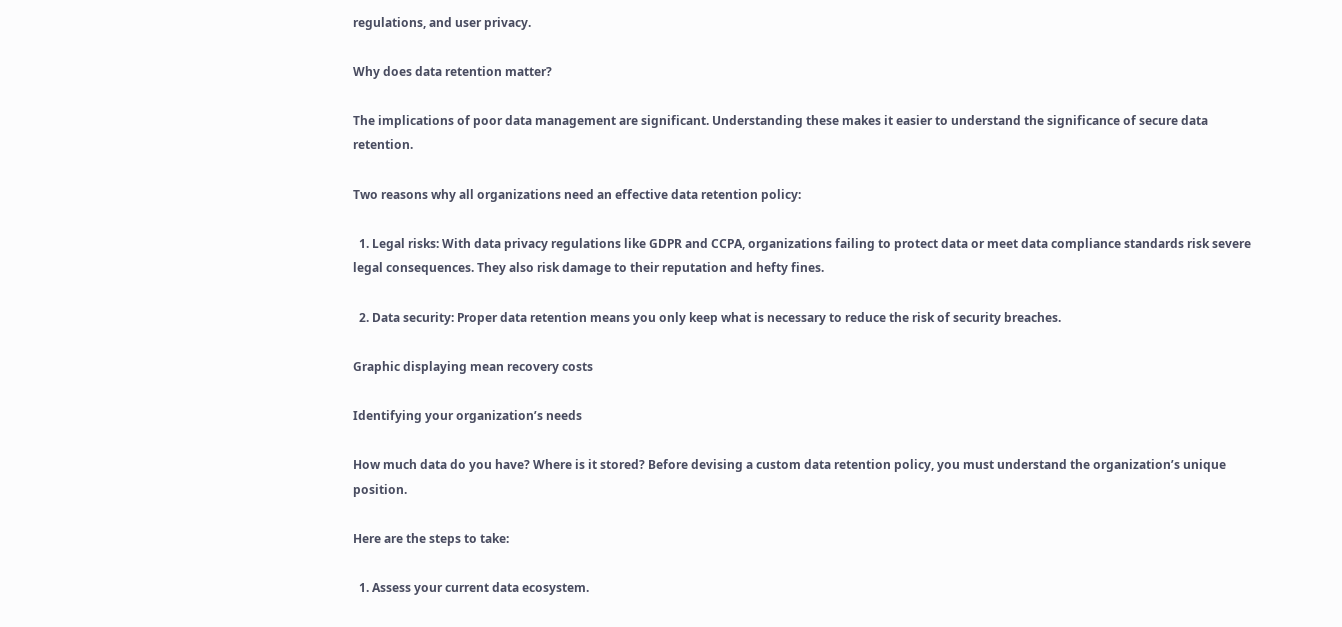regulations, and user privacy.

Why does data retention matter?

The implications of poor data management are significant. Understanding these makes it easier to understand the significance of secure data retention.

Two reasons why all organizations need an effective data retention policy:

  1. Legal risks: With data privacy regulations like GDPR and CCPA, organizations failing to protect data or meet data compliance standards risk severe legal consequences. They also risk damage to their reputation and hefty fines.

  2. Data security: Proper data retention means you only keep what is necessary to reduce the risk of security breaches.

Graphic displaying mean recovery costs

Identifying your organization’s needs

How much data do you have? Where is it stored? Before devising a custom data retention policy, you must understand the organization’s unique position.

Here are the steps to take:

  1. Assess your current data ecosystem.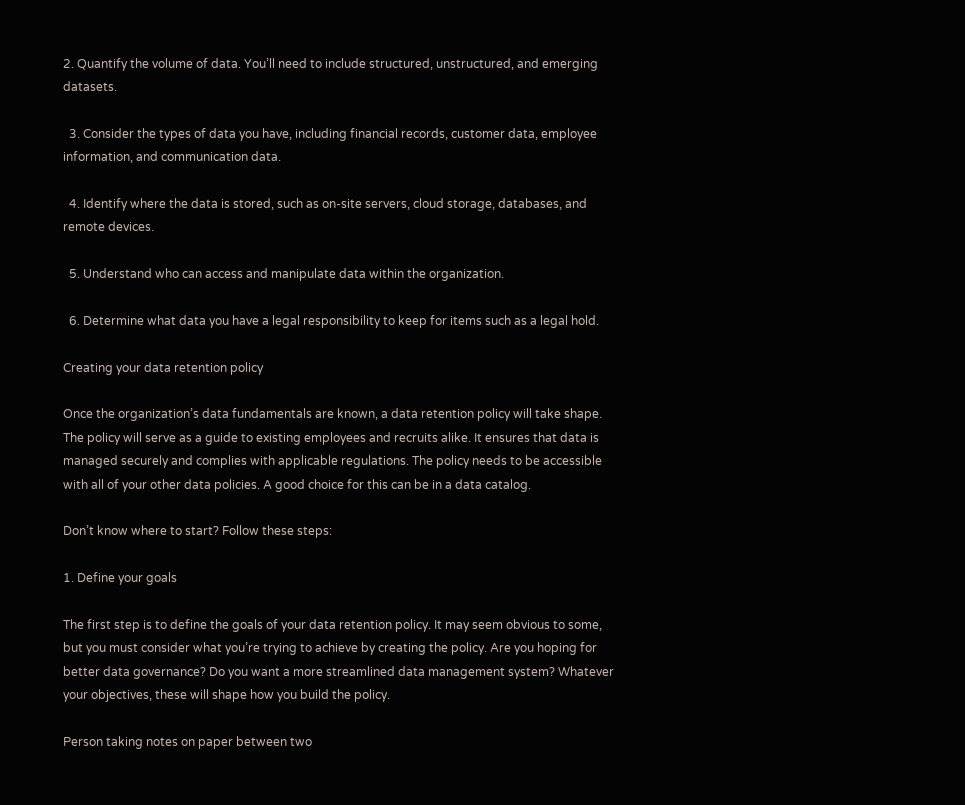2. Quantify the volume of data. You’ll need to include structured, unstructured, and emerging datasets.

  3. Consider the types of data you have, including financial records, customer data, employee information, and communication data.

  4. Identify where the data is stored, such as on-site servers, cloud storage, databases, and remote devices.

  5. Understand who can access and manipulate data within the organization.

  6. Determine what data you have a legal responsibility to keep for items such as a legal hold.

Creating your data retention policy

Once the organization’s data fundamentals are known, a data retention policy will take shape. The policy will serve as a guide to existing employees and recruits alike. It ensures that data is managed securely and complies with applicable regulations. The policy needs to be accessible with all of your other data policies. A good choice for this can be in a data catalog.

Don’t know where to start? Follow these steps:

1. Define your goals

The first step is to define the goals of your data retention policy. It may seem obvious to some, but you must consider what you’re trying to achieve by creating the policy. Are you hoping for better data governance? Do you want a more streamlined data management system? Whatever your objectives, these will shape how you build the policy.

Person taking notes on paper between two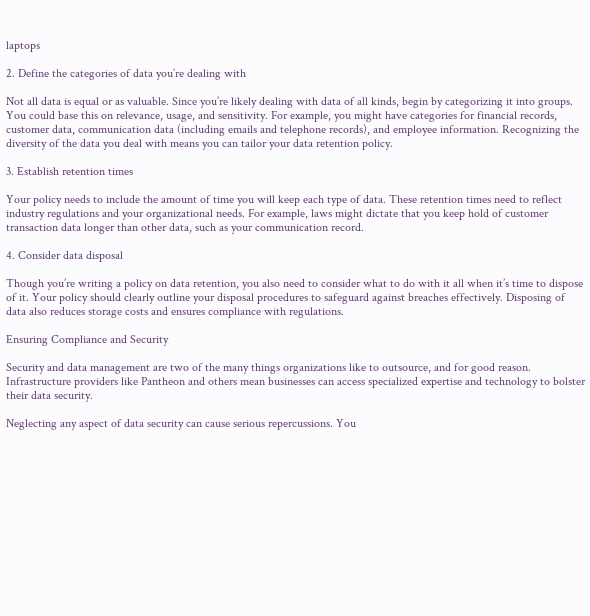laptops

2. Define the categories of data you’re dealing with

Not all data is equal or as valuable. Since you’re likely dealing with data of all kinds, begin by categorizing it into groups. You could base this on relevance, usage, and sensitivity. For example, you might have categories for financial records, customer data, communication data (including emails and telephone records), and employee information. Recognizing the diversity of the data you deal with means you can tailor your data retention policy.

3. Establish retention times

Your policy needs to include the amount of time you will keep each type of data. These retention times need to reflect industry regulations and your organizational needs. For example, laws might dictate that you keep hold of customer transaction data longer than other data, such as your communication record.

4. Consider data disposal

Though you’re writing a policy on data retention, you also need to consider what to do with it all when it’s time to dispose of it. Your policy should clearly outline your disposal procedures to safeguard against breaches effectively. Disposing of data also reduces storage costs and ensures compliance with regulations.

Ensuring Compliance and Security

Security and data management are two of the many things organizations like to outsource, and for good reason. Infrastructure providers like Pantheon and others mean businesses can access specialized expertise and technology to bolster their data security.

Neglecting any aspect of data security can cause serious repercussions. You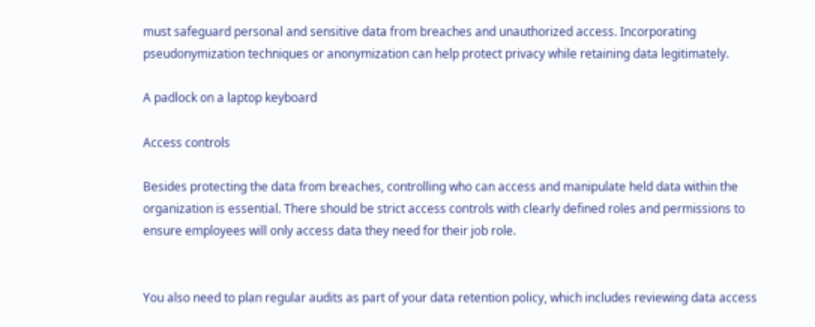must safeguard personal and sensitive data from breaches and unauthorized access. Incorporating pseudonymization techniques or anonymization can help protect privacy while retaining data legitimately.

A padlock on a laptop keyboard

Access controls

Besides protecting the data from breaches, controlling who can access and manipulate held data within the organization is essential. There should be strict access controls with clearly defined roles and permissions to ensure employees will only access data they need for their job role.


You also need to plan regular audits as part of your data retention policy, which includes reviewing data access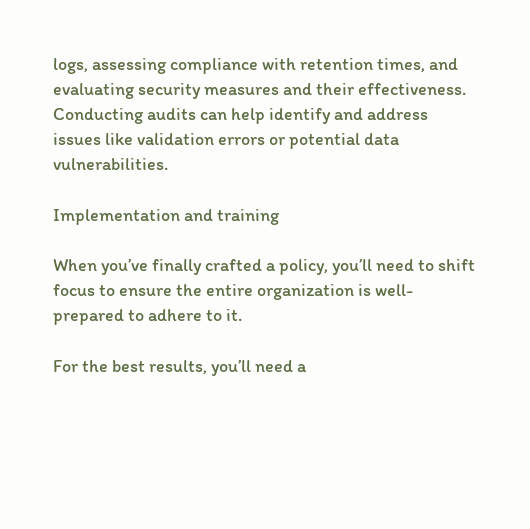logs, assessing compliance with retention times, and evaluating security measures and their effectiveness. Conducting audits can help identify and address issues like validation errors or potential data vulnerabilities.

Implementation and training

When you’ve finally crafted a policy, you’ll need to shift focus to ensure the entire organization is well-prepared to adhere to it.

For the best results, you’ll need a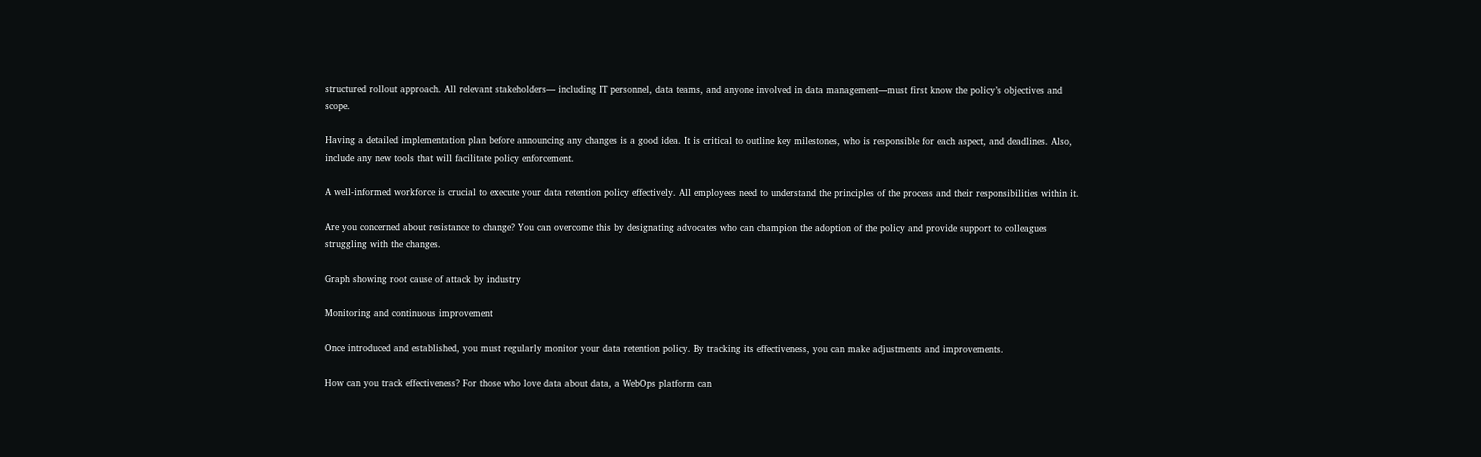structured rollout approach. All relevant stakeholders— including IT personnel, data teams, and anyone involved in data management—must first know the policy’s objectives and scope.

Having a detailed implementation plan before announcing any changes is a good idea. It is critical to outline key milestones, who is responsible for each aspect, and deadlines. Also, include any new tools that will facilitate policy enforcement.

A well-informed workforce is crucial to execute your data retention policy effectively. All employees need to understand the principles of the process and their responsibilities within it.

Are you concerned about resistance to change? You can overcome this by designating advocates who can champion the adoption of the policy and provide support to colleagues struggling with the changes.

Graph showing root cause of attack by industry

Monitoring and continuous improvement

Once introduced and established, you must regularly monitor your data retention policy. By tracking its effectiveness, you can make adjustments and improvements.

How can you track effectiveness? For those who love data about data, a WebOps platform can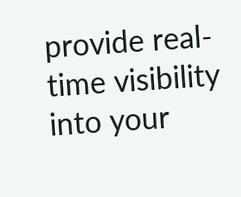provide real-time visibility into your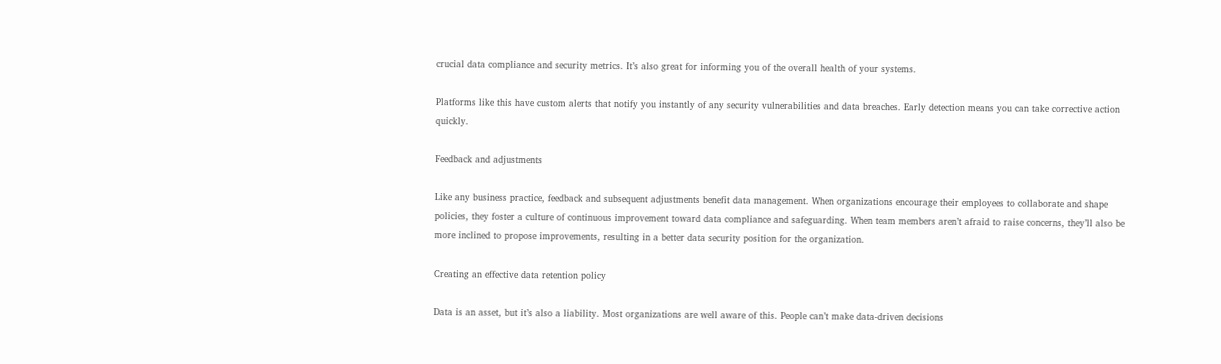crucial data compliance and security metrics. It’s also great for informing you of the overall health of your systems.

Platforms like this have custom alerts that notify you instantly of any security vulnerabilities and data breaches. Early detection means you can take corrective action quickly.

Feedback and adjustments

Like any business practice, feedback and subsequent adjustments benefit data management. When organizations encourage their employees to collaborate and shape policies, they foster a culture of continuous improvement toward data compliance and safeguarding. When team members aren’t afraid to raise concerns, they’ll also be more inclined to propose improvements, resulting in a better data security position for the organization.

Creating an effective data retention policy

Data is an asset, but it’s also a liability. Most organizations are well aware of this. People can’t make data-driven decisions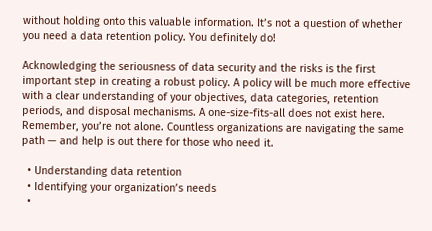without holding onto this valuable information. It’s not a question of whether you need a data retention policy. You definitely do!

Acknowledging the seriousness of data security and the risks is the first important step in creating a robust policy. A policy will be much more effective with a clear understanding of your objectives, data categories, retention periods, and disposal mechanisms. A one-size-fits-all does not exist here. Remember, you’re not alone. Countless organizations are navigating the same path — and help is out there for those who need it.

  • Understanding data retention
  • Identifying your organization’s needs
  •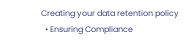Creating your data retention policy
  • Ensuring Compliance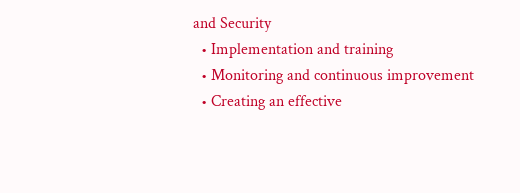and Security
  • Implementation and training
  • Monitoring and continuous improvement
  • Creating an effective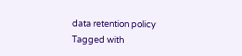data retention policy
Tagged with